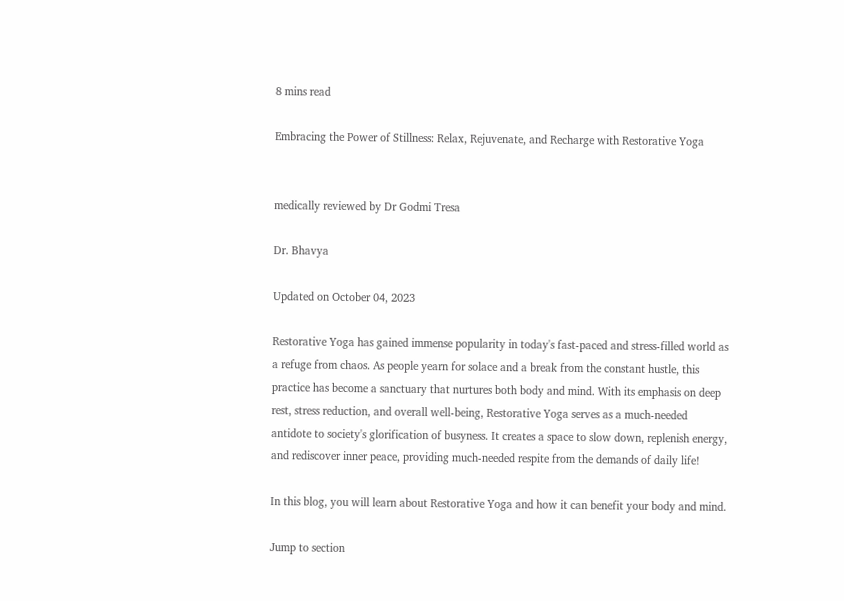8 mins read

Embracing the Power of Stillness: Relax, Rejuvenate, and Recharge with Restorative Yoga


medically reviewed by Dr Godmi Tresa

Dr. Bhavya

Updated on October 04, 2023

Restorative Yoga has gained immense popularity in today's fast-paced and stress-filled world as a refuge from chaos. As people yearn for solace and a break from the constant hustle, this practice has become a sanctuary that nurtures both body and mind. With its emphasis on deep rest, stress reduction, and overall well-being, Restorative Yoga serves as a much-needed antidote to society's glorification of busyness. It creates a space to slow down, replenish energy, and rediscover inner peace, providing much-needed respite from the demands of daily life!

In this blog, you will learn about Restorative Yoga and how it can benefit your body and mind.

Jump to section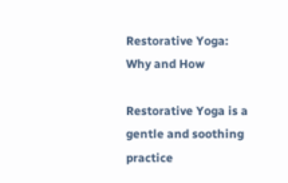Restorative Yoga: Why and How

Restorative Yoga is a gentle and soothing practice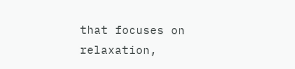that focuses on relaxation,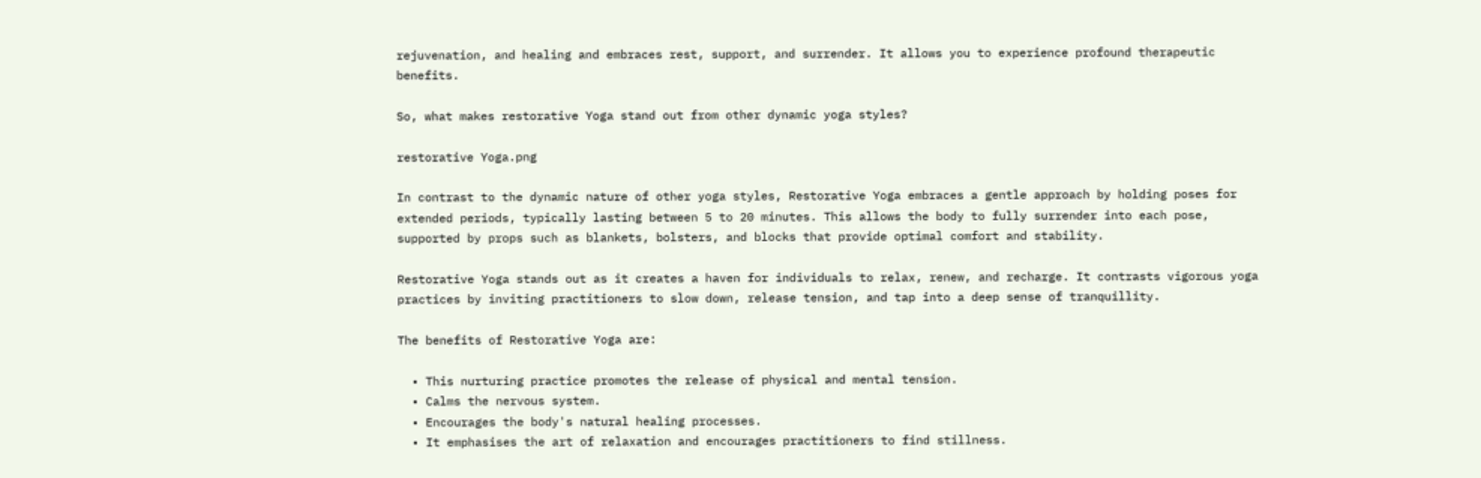rejuvenation, and healing and embraces rest, support, and surrender. It allows you to experience profound therapeutic benefits.

So, what makes restorative Yoga stand out from other dynamic yoga styles?

restorative Yoga.png

In contrast to the dynamic nature of other yoga styles, Restorative Yoga embraces a gentle approach by holding poses for extended periods, typically lasting between 5 to 20 minutes. This allows the body to fully surrender into each pose, supported by props such as blankets, bolsters, and blocks that provide optimal comfort and stability.

Restorative Yoga stands out as it creates a haven for individuals to relax, renew, and recharge. It contrasts vigorous yoga practices by inviting practitioners to slow down, release tension, and tap into a deep sense of tranquillity.

The benefits of Restorative Yoga are:

  • This nurturing practice promotes the release of physical and mental tension.
  • Calms the nervous system.
  • Encourages the body's natural healing processes.
  • It emphasises the art of relaxation and encourages practitioners to find stillness.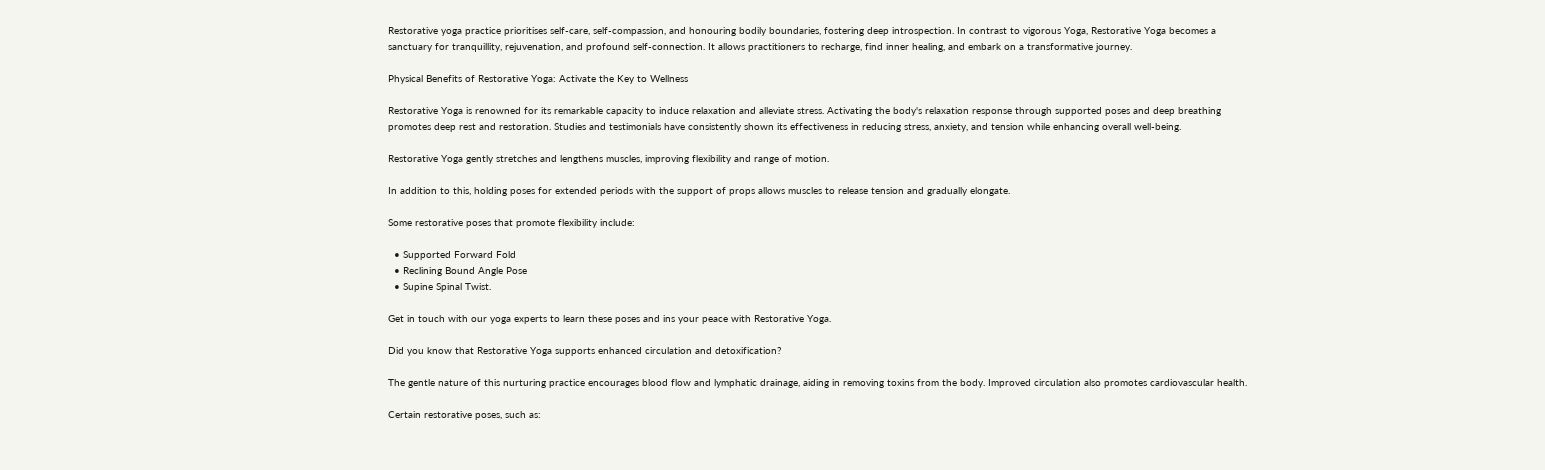Restorative yoga practice prioritises self-care, self-compassion, and honouring bodily boundaries, fostering deep introspection. In contrast to vigorous Yoga, Restorative Yoga becomes a sanctuary for tranquillity, rejuvenation, and profound self-connection. It allows practitioners to recharge, find inner healing, and embark on a transformative journey.

Physical Benefits of Restorative Yoga: Activate the Key to Wellness

Restorative Yoga is renowned for its remarkable capacity to induce relaxation and alleviate stress. Activating the body's relaxation response through supported poses and deep breathing promotes deep rest and restoration. Studies and testimonials have consistently shown its effectiveness in reducing stress, anxiety, and tension while enhancing overall well-being.

Restorative Yoga gently stretches and lengthens muscles, improving flexibility and range of motion.

In addition to this, holding poses for extended periods with the support of props allows muscles to release tension and gradually elongate.

Some restorative poses that promote flexibility include:

  • Supported Forward Fold
  • Reclining Bound Angle Pose
  • Supine Spinal Twist.

Get in touch with our yoga experts to learn these poses and ins your peace with Restorative Yoga.

Did you know that Restorative Yoga supports enhanced circulation and detoxification?

The gentle nature of this nurturing practice encourages blood flow and lymphatic drainage, aiding in removing toxins from the body. Improved circulation also promotes cardiovascular health.

Certain restorative poses, such as: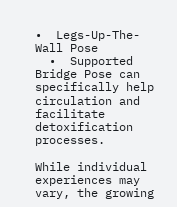•  Legs-Up-The-Wall Pose
  •  Supported Bridge Pose can specifically help circulation and facilitate detoxification processes.

While individual experiences may vary, the growing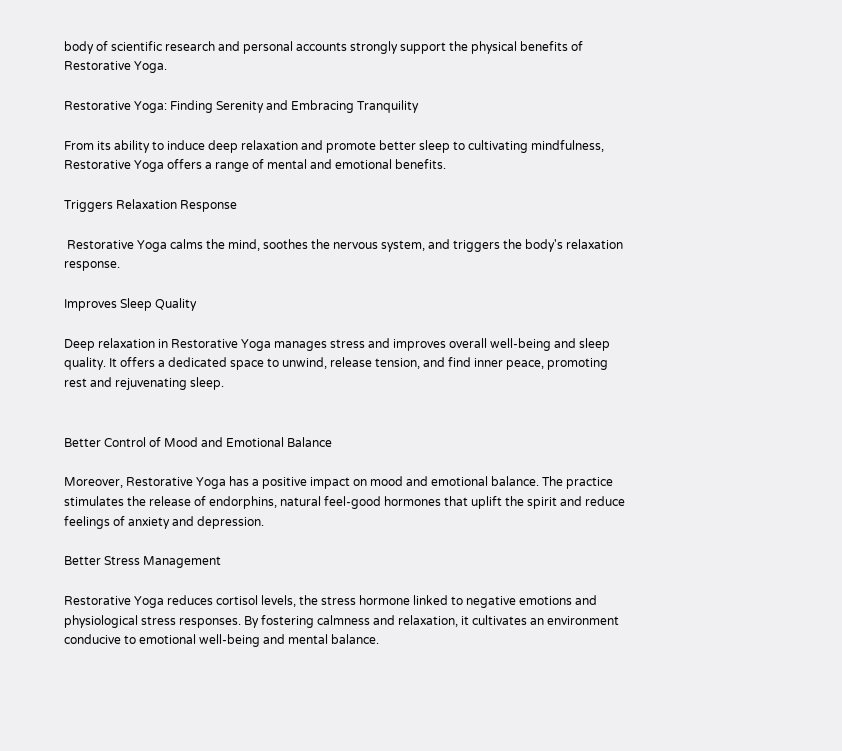body of scientific research and personal accounts strongly support the physical benefits of Restorative Yoga.

Restorative Yoga: Finding Serenity and Embracing Tranquility

From its ability to induce deep relaxation and promote better sleep to cultivating mindfulness, Restorative Yoga offers a range of mental and emotional benefits.

Triggers Relaxation Response

 Restorative Yoga calms the mind, soothes the nervous system, and triggers the body's relaxation response.

Improves Sleep Quality

Deep relaxation in Restorative Yoga manages stress and improves overall well-being and sleep quality. It offers a dedicated space to unwind, release tension, and find inner peace, promoting rest and rejuvenating sleep.


Better Control of Mood and Emotional Balance

Moreover, Restorative Yoga has a positive impact on mood and emotional balance. The practice stimulates the release of endorphins, natural feel-good hormones that uplift the spirit and reduce feelings of anxiety and depression.

Better Stress Management

Restorative Yoga reduces cortisol levels, the stress hormone linked to negative emotions and physiological stress responses. By fostering calmness and relaxation, it cultivates an environment conducive to emotional well-being and mental balance.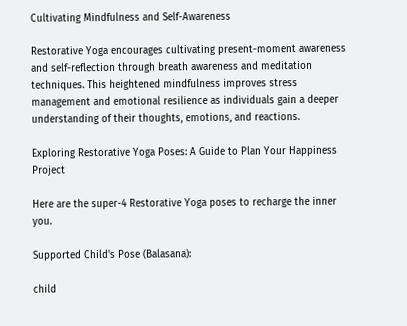Cultivating Mindfulness and Self-Awareness

Restorative Yoga encourages cultivating present-moment awareness and self-reflection through breath awareness and meditation techniques. This heightened mindfulness improves stress management and emotional resilience as individuals gain a deeper understanding of their thoughts, emotions, and reactions.

Exploring Restorative Yoga Poses: A Guide to Plan Your Happiness Project

Here are the super-4 Restorative Yoga poses to recharge the inner you.

Supported Child's Pose (Balasana):

child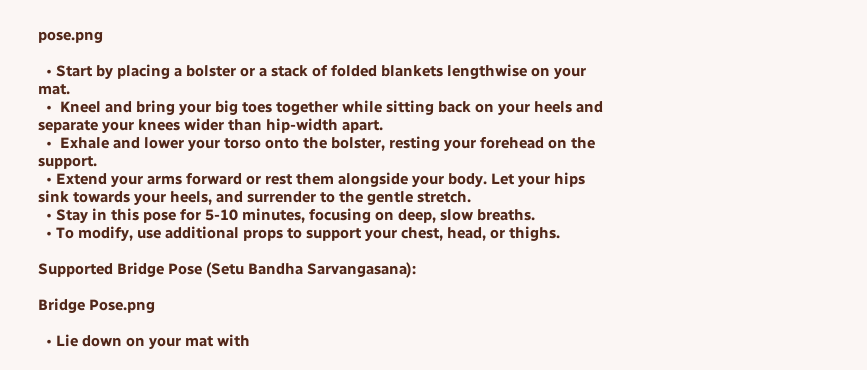pose.png

  • Start by placing a bolster or a stack of folded blankets lengthwise on your mat.
  •  Kneel and bring your big toes together while sitting back on your heels and separate your knees wider than hip-width apart.
  •  Exhale and lower your torso onto the bolster, resting your forehead on the support.
  • Extend your arms forward or rest them alongside your body. Let your hips sink towards your heels, and surrender to the gentle stretch.
  • Stay in this pose for 5-10 minutes, focusing on deep, slow breaths.
  • To modify, use additional props to support your chest, head, or thighs.

Supported Bridge Pose (Setu Bandha Sarvangasana):

Bridge Pose.png

  • Lie down on your mat with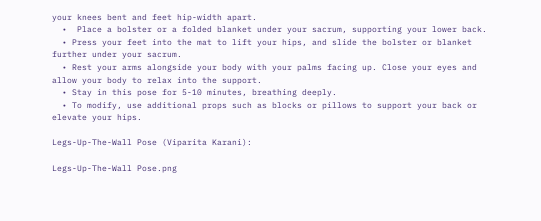your knees bent and feet hip-width apart.
  •  Place a bolster or a folded blanket under your sacrum, supporting your lower back.
  • Press your feet into the mat to lift your hips, and slide the bolster or blanket further under your sacrum.
  • Rest your arms alongside your body with your palms facing up. Close your eyes and allow your body to relax into the support.
  • Stay in this pose for 5-10 minutes, breathing deeply.
  • To modify, use additional props such as blocks or pillows to support your back or elevate your hips.

Legs-Up-The-Wall Pose (Viparita Karani):

Legs-Up-The-Wall Pose.png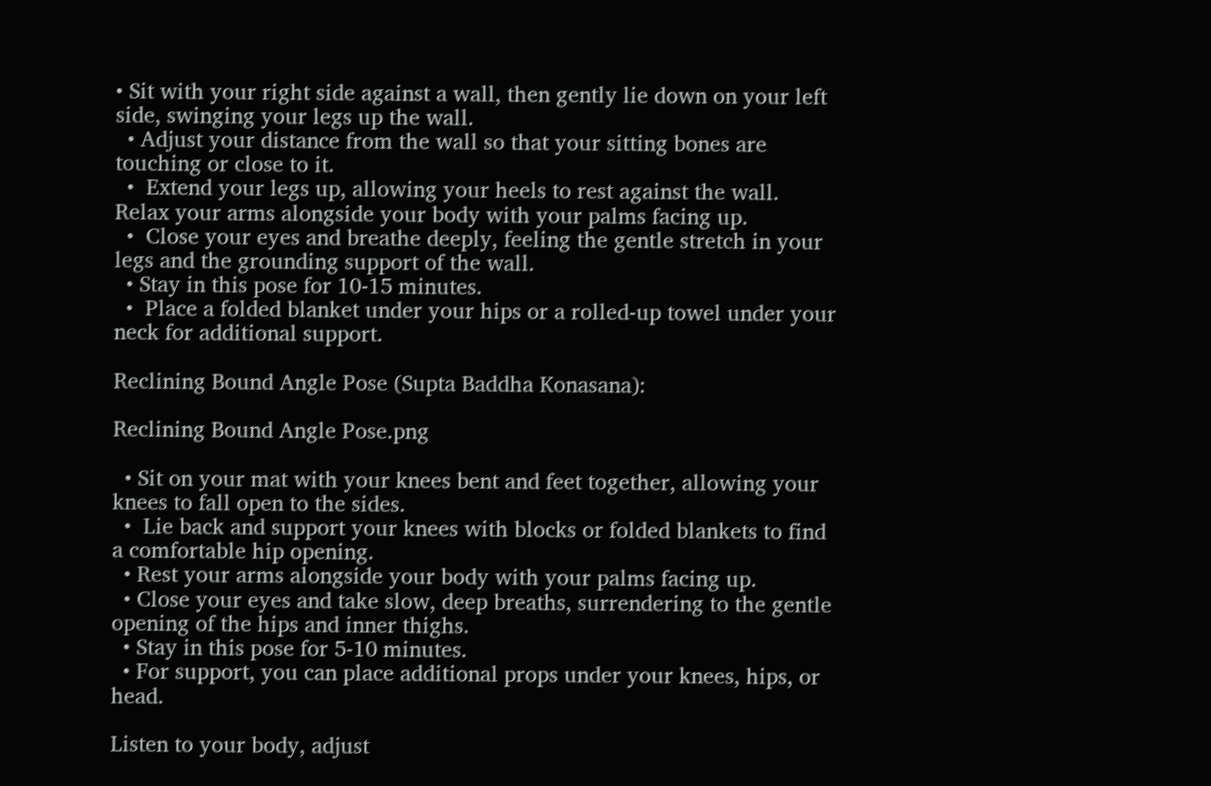• Sit with your right side against a wall, then gently lie down on your left side, swinging your legs up the wall.
  • Adjust your distance from the wall so that your sitting bones are touching or close to it.
  •  Extend your legs up, allowing your heels to rest against the wall. Relax your arms alongside your body with your palms facing up.
  •  Close your eyes and breathe deeply, feeling the gentle stretch in your legs and the grounding support of the wall.
  • Stay in this pose for 10-15 minutes.
  •  Place a folded blanket under your hips or a rolled-up towel under your neck for additional support.

Reclining Bound Angle Pose (Supta Baddha Konasana):

Reclining Bound Angle Pose.png

  • Sit on your mat with your knees bent and feet together, allowing your knees to fall open to the sides.
  •  Lie back and support your knees with blocks or folded blankets to find a comfortable hip opening.
  • Rest your arms alongside your body with your palms facing up.
  • Close your eyes and take slow, deep breaths, surrendering to the gentle opening of the hips and inner thighs.
  • Stay in this pose for 5-10 minutes.
  • For support, you can place additional props under your knees, hips, or head.

Listen to your body, adjust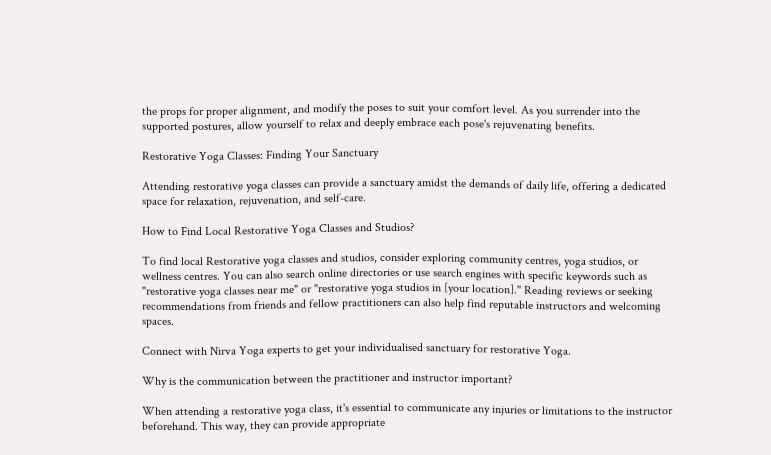the props for proper alignment, and modify the poses to suit your comfort level. As you surrender into the supported postures, allow yourself to relax and deeply embrace each pose's rejuvenating benefits.

Restorative Yoga Classes: Finding Your Sanctuary

Attending restorative yoga classes can provide a sanctuary amidst the demands of daily life, offering a dedicated space for relaxation, rejuvenation, and self-care.

How to Find Local Restorative Yoga Classes and Studios?

To find local Restorative yoga classes and studios, consider exploring community centres, yoga studios, or wellness centres. You can also search online directories or use search engines with specific keywords such as "restorative yoga classes near me" or "restorative yoga studios in [your location]." Reading reviews or seeking recommendations from friends and fellow practitioners can also help find reputable instructors and welcoming spaces.

Connect with Nirva Yoga experts to get your individualised sanctuary for restorative Yoga.

Why is the communication between the practitioner and instructor important?

When attending a restorative yoga class, it's essential to communicate any injuries or limitations to the instructor beforehand. This way, they can provide appropriate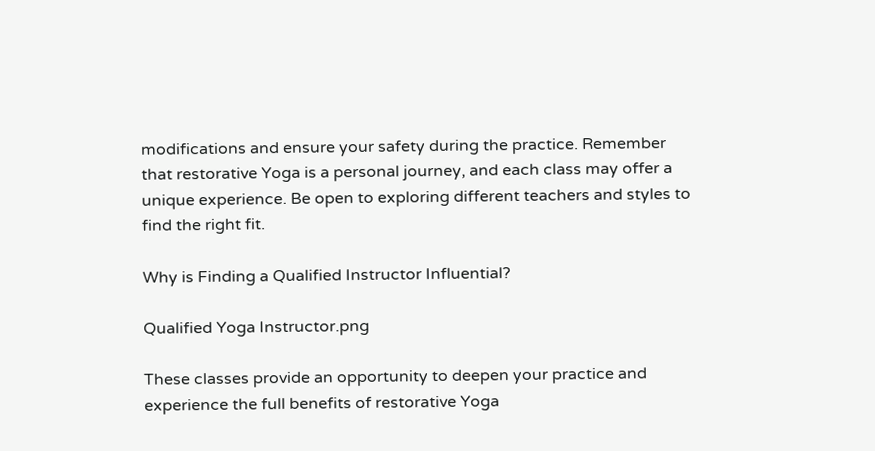modifications and ensure your safety during the practice. Remember that restorative Yoga is a personal journey, and each class may offer a unique experience. Be open to exploring different teachers and styles to find the right fit.

Why is Finding a Qualified Instructor Influential?

Qualified Yoga Instructor.png

These classes provide an opportunity to deepen your practice and experience the full benefits of restorative Yoga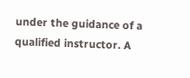under the guidance of a qualified instructor. A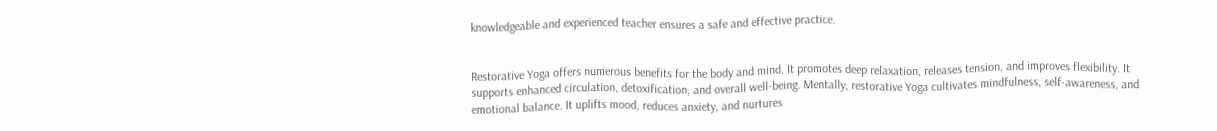knowledgeable and experienced teacher ensures a safe and effective practice.


Restorative Yoga offers numerous benefits for the body and mind. It promotes deep relaxation, releases tension, and improves flexibility. It supports enhanced circulation, detoxification, and overall well-being. Mentally, restorative Yoga cultivates mindfulness, self-awareness, and emotional balance. It uplifts mood, reduces anxiety, and nurtures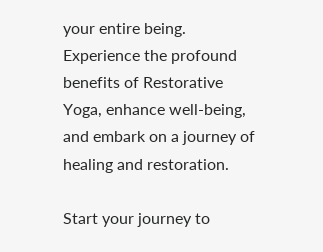your entire being. Experience the profound benefits of Restorative Yoga, enhance well-being, and embark on a journey of healing and restoration.

Start your journey to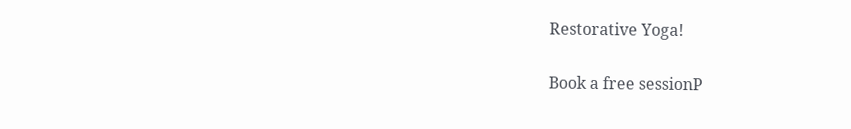Restorative Yoga!

Book a free sessionP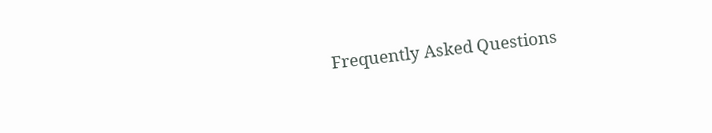Frequently Asked Questions